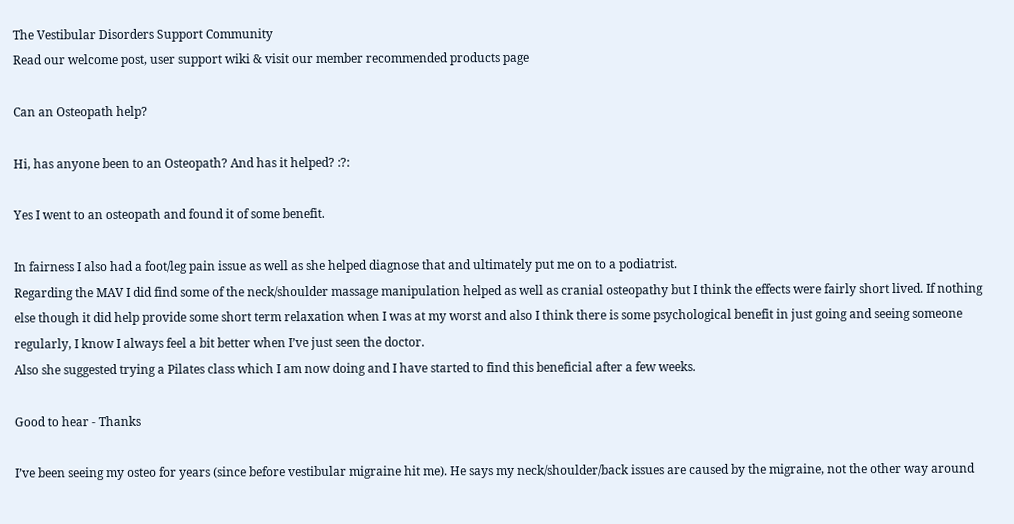The Vestibular Disorders Support Community
Read our welcome post, user support wiki & visit our member recommended products page

Can an Osteopath help?

Hi, has anyone been to an Osteopath? And has it helped? :?:

Yes I went to an osteopath and found it of some benefit.

In fairness I also had a foot/leg pain issue as well as she helped diagnose that and ultimately put me on to a podiatrist.
Regarding the MAV I did find some of the neck/shoulder massage manipulation helped as well as cranial osteopathy but I think the effects were fairly short lived. If nothing else though it did help provide some short term relaxation when I was at my worst and also I think there is some psychological benefit in just going and seeing someone regularly, I know I always feel a bit better when I’ve just seen the doctor.
Also she suggested trying a Pilates class which I am now doing and I have started to find this beneficial after a few weeks.

Good to hear - Thanks

I’ve been seeing my osteo for years (since before vestibular migraine hit me). He says my neck/shoulder/back issues are caused by the migraine, not the other way around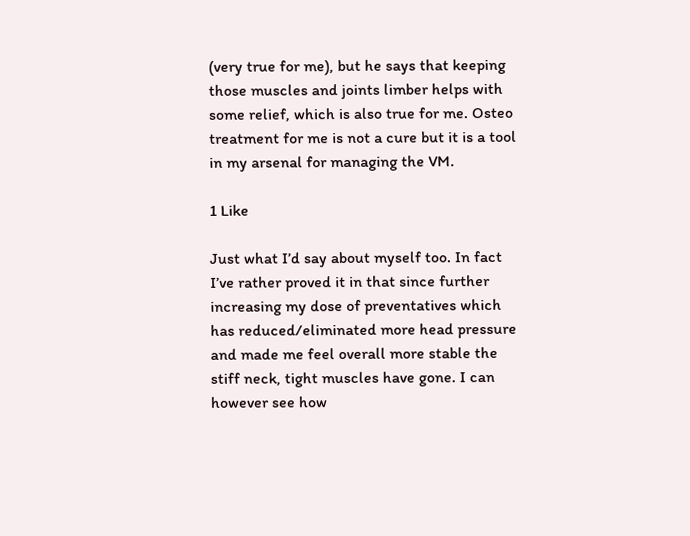(very true for me), but he says that keeping those muscles and joints limber helps with some relief, which is also true for me. Osteo treatment for me is not a cure but it is a tool in my arsenal for managing the VM.

1 Like

Just what I’d say about myself too. In fact I’ve rather proved it in that since further increasing my dose of preventatives which has reduced/eliminated more head pressure and made me feel overall more stable the stiff neck, tight muscles have gone. I can however see how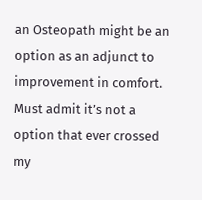an Osteopath might be an option as an adjunct to improvement in comfort. Must admit it’s not a option that ever crossed my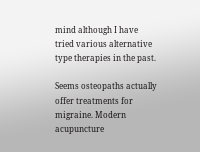mind although I have tried various alternative type therapies in the past.

Seems osteopaths actually offer treatments for migraine. Modern acupuncture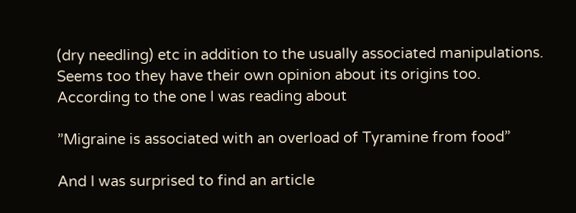(dry needling) etc in addition to the usually associated manipulations. Seems too they have their own opinion about its origins too. According to the one I was reading about

”Migraine is associated with an overload of Tyramine from food”

And I was surprised to find an article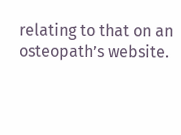relating to that on an osteopath’s website.